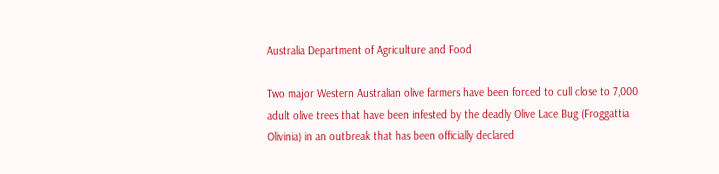Australia Department of Agriculture and Food

Two major Western Australian olive farmers have been forced to cull close to 7,000 adult olive trees that have been infested by the deadly Olive Lace Bug (Froggattia Olivinia) in an outbreak that has been officially declared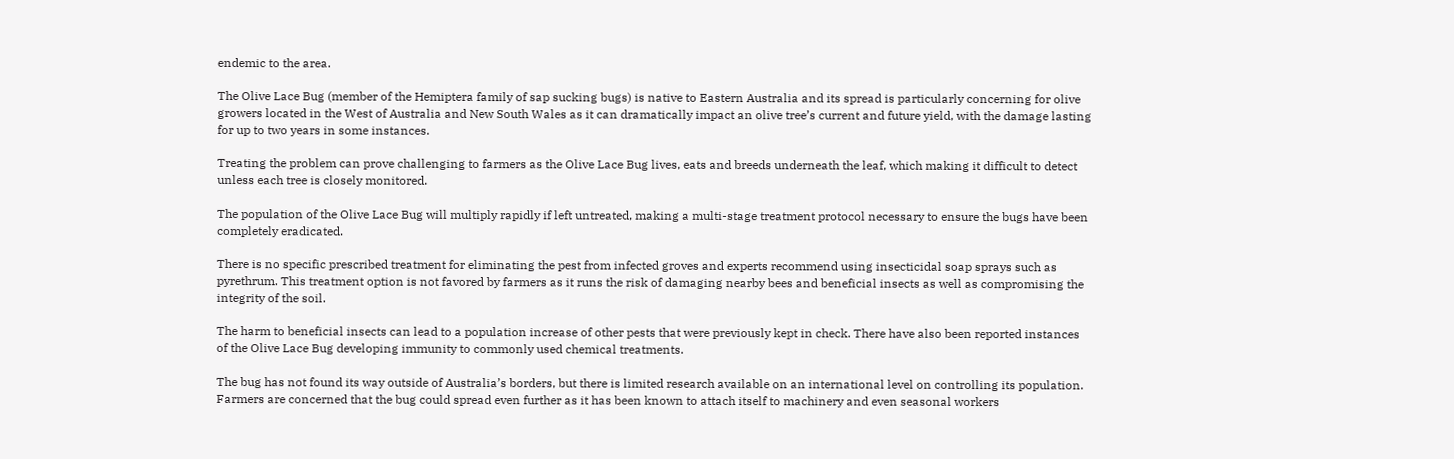endemic to the area.

The Olive Lace Bug (member of the Hemiptera family of sap sucking bugs) is native to Eastern Australia and its spread is particularly concerning for olive growers located in the West of Australia and New South Wales as it can dramatically impact an olive tree’s current and future yield, with the damage lasting for up to two years in some instances.

Treating the problem can prove challenging to farmers as the Olive Lace Bug lives, eats and breeds underneath the leaf, which making it difficult to detect unless each tree is closely monitored.

The population of the Olive Lace Bug will multiply rapidly if left untreated, making a multi-stage treatment protocol necessary to ensure the bugs have been completely eradicated.

There is no specific prescribed treatment for eliminating the pest from infected groves and experts recommend using insecticidal soap sprays such as pyrethrum. This treatment option is not favored by farmers as it runs the risk of damaging nearby bees and beneficial insects as well as compromising the integrity of the soil.

The harm to beneficial insects can lead to a population increase of other pests that were previously kept in check. There have also been reported instances of the Olive Lace Bug developing immunity to commonly used chemical treatments.

The bug has not found its way outside of Australia’s borders, but there is limited research available on an international level on controlling its population. Farmers are concerned that the bug could spread even further as it has been known to attach itself to machinery and even seasonal workers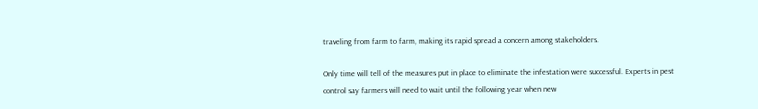traveling from farm to farm, making its rapid spread a concern among stakeholders.

Only time will tell of the measures put in place to eliminate the infestation were successful. Experts in pest control say farmers will need to wait until the following year when new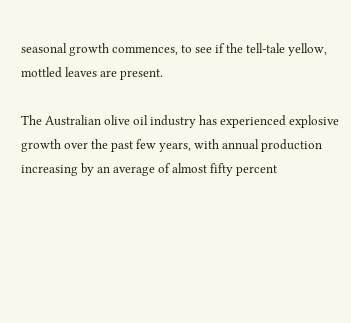seasonal growth commences, to see if the tell-tale yellow, mottled leaves are present.

The Australian olive oil industry has experienced explosive growth over the past few years, with annual production increasing by an average of almost fifty percent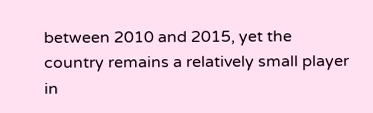between 2010 and 2015, yet the country remains a relatively small player in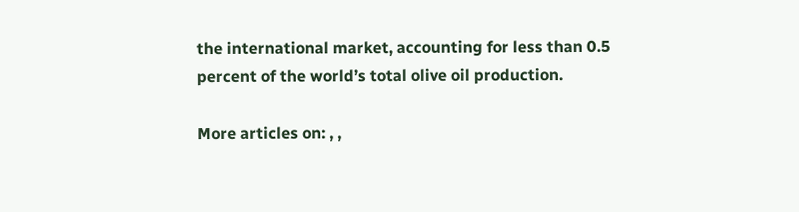the international market, accounting for less than 0.5 percent of the world’s total olive oil production.

More articles on: , ,